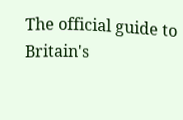The official guide to Britain's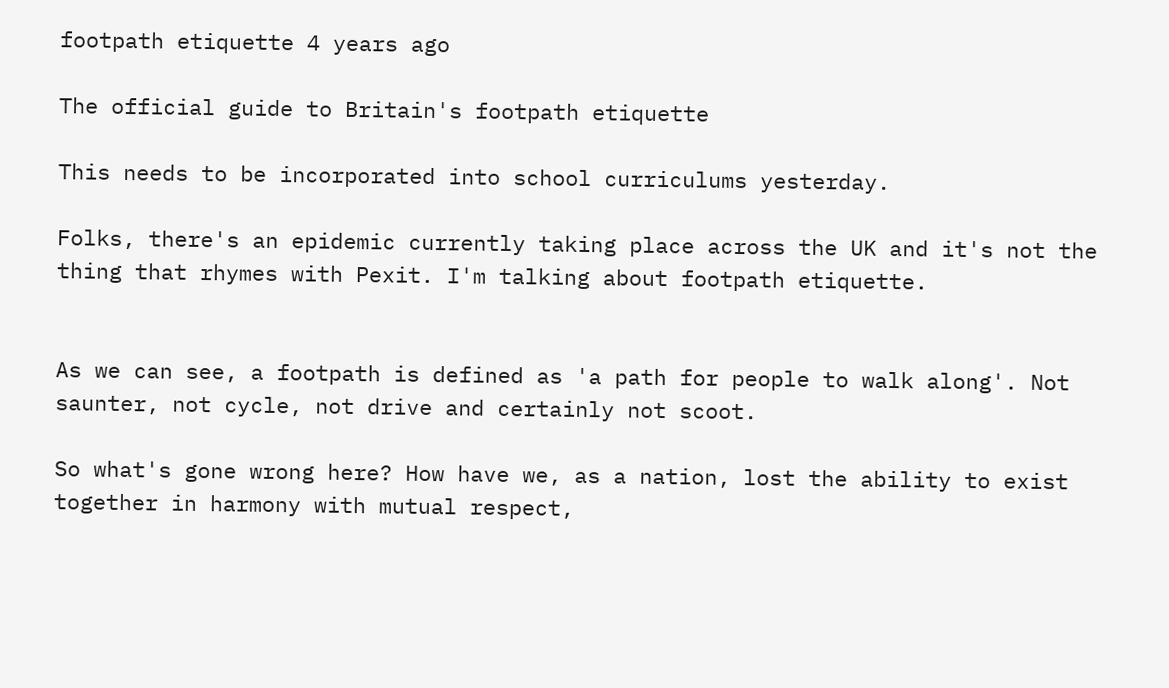footpath etiquette 4 years ago

The official guide to Britain's footpath etiquette

This needs to be incorporated into school curriculums yesterday.

Folks, there's an epidemic currently taking place across the UK and it's not the thing that rhymes with Pexit. I'm talking about footpath etiquette.


As we can see, a footpath is defined as 'a path for people to walk along'. Not saunter, not cycle, not drive and certainly not scoot.

So what's gone wrong here? How have we, as a nation, lost the ability to exist together in harmony with mutual respect,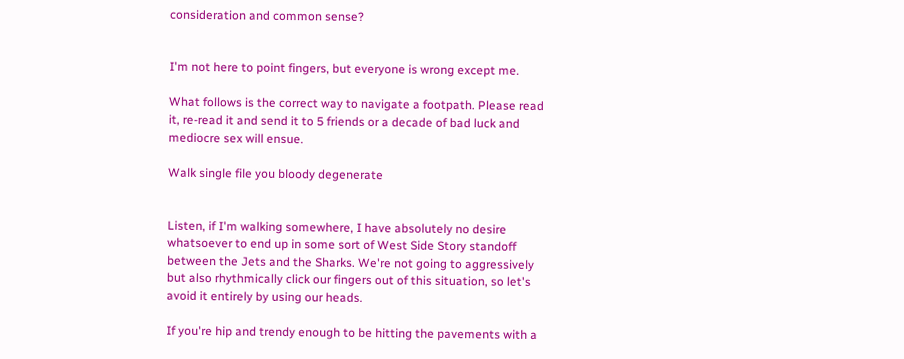consideration and common sense?


I'm not here to point fingers, but everyone is wrong except me.

What follows is the correct way to navigate a footpath. Please read it, re-read it and send it to 5 friends or a decade of bad luck and mediocre sex will ensue.

Walk single file you bloody degenerate


Listen, if I'm walking somewhere, I have absolutely no desire whatsoever to end up in some sort of West Side Story standoff between the Jets and the Sharks. We're not going to aggressively but also rhythmically click our fingers out of this situation, so let's avoid it entirely by using our heads.

If you're hip and trendy enough to be hitting the pavements with a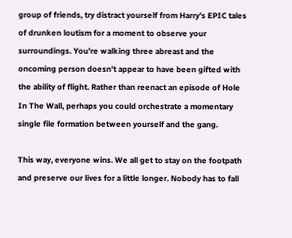group of friends, try distract yourself from Harry's EPIC tales of drunken loutism for a moment to observe your surroundings. You're walking three abreast and the oncoming person doesn't appear to have been gifted with the ability of flight. Rather than reenact an episode of Hole In The Wall, perhaps you could orchestrate a momentary single file formation between yourself and the gang.

This way, everyone wins. We all get to stay on the footpath and preserve our lives for a little longer. Nobody has to fall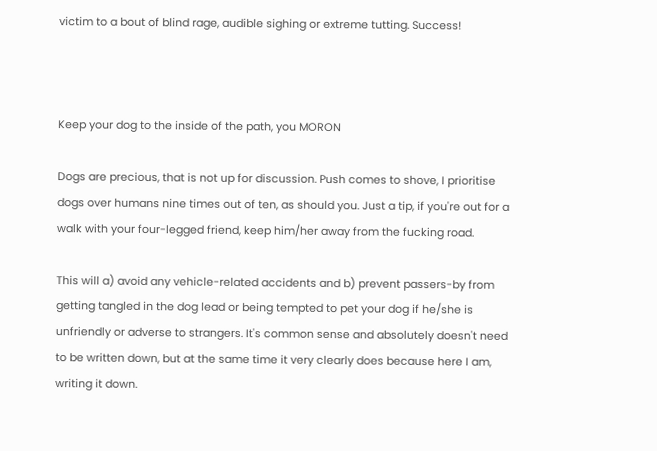victim to a bout of blind rage, audible sighing or extreme tutting. Success!



Keep your dog to the inside of the path, you MORON

Dogs are precious, that is not up for discussion. Push comes to shove, I prioritise dogs over humans nine times out of ten, as should you. Just a tip, if you're out for a walk with your four-legged friend, keep him/her away from the fucking road.

This will a) avoid any vehicle-related accidents and b) prevent passers-by from getting tangled in the dog lead or being tempted to pet your dog if he/she is unfriendly or adverse to strangers. It's common sense and absolutely doesn't need to be written down, but at the same time it very clearly does because here I am, writing it down.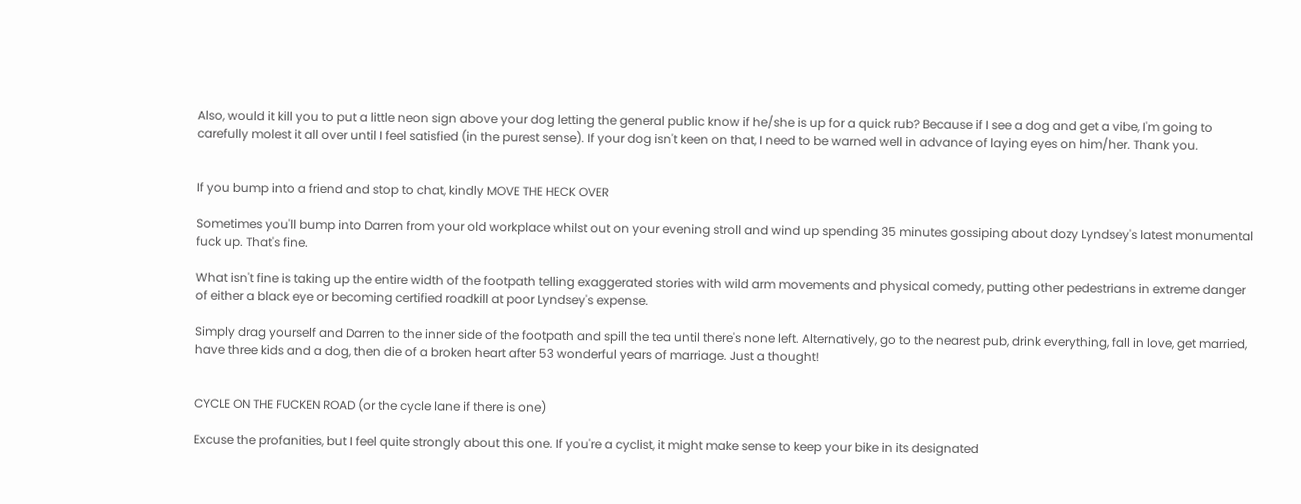Also, would it kill you to put a little neon sign above your dog letting the general public know if he/she is up for a quick rub? Because if I see a dog and get a vibe, I'm going to carefully molest it all over until I feel satisfied (in the purest sense). If your dog isn't keen on that, I need to be warned well in advance of laying eyes on him/her. Thank you.


If you bump into a friend and stop to chat, kindly MOVE THE HECK OVER

Sometimes you'll bump into Darren from your old workplace whilst out on your evening stroll and wind up spending 35 minutes gossiping about dozy Lyndsey's latest monumental fuck up. That's fine.

What isn't fine is taking up the entire width of the footpath telling exaggerated stories with wild arm movements and physical comedy, putting other pedestrians in extreme danger of either a black eye or becoming certified roadkill at poor Lyndsey's expense.

Simply drag yourself and Darren to the inner side of the footpath and spill the tea until there's none left. Alternatively, go to the nearest pub, drink everything, fall in love, get married, have three kids and a dog, then die of a broken heart after 53 wonderful years of marriage. Just a thought!


CYCLE ON THE FUCKEN ROAD (or the cycle lane if there is one)

Excuse the profanities, but I feel quite strongly about this one. If you're a cyclist, it might make sense to keep your bike in its designated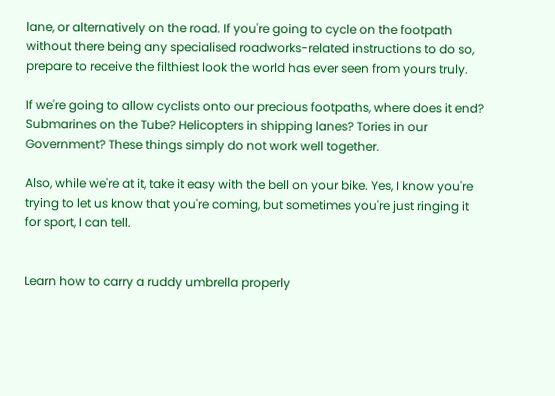lane, or alternatively on the road. If you're going to cycle on the footpath without there being any specialised roadworks-related instructions to do so, prepare to receive the filthiest look the world has ever seen from yours truly.

If we're going to allow cyclists onto our precious footpaths, where does it end? Submarines on the Tube? Helicopters in shipping lanes? Tories in our Government? These things simply do not work well together.

Also, while we're at it, take it easy with the bell on your bike. Yes, I know you're trying to let us know that you're coming, but sometimes you're just ringing it for sport, I can tell.


Learn how to carry a ruddy umbrella properly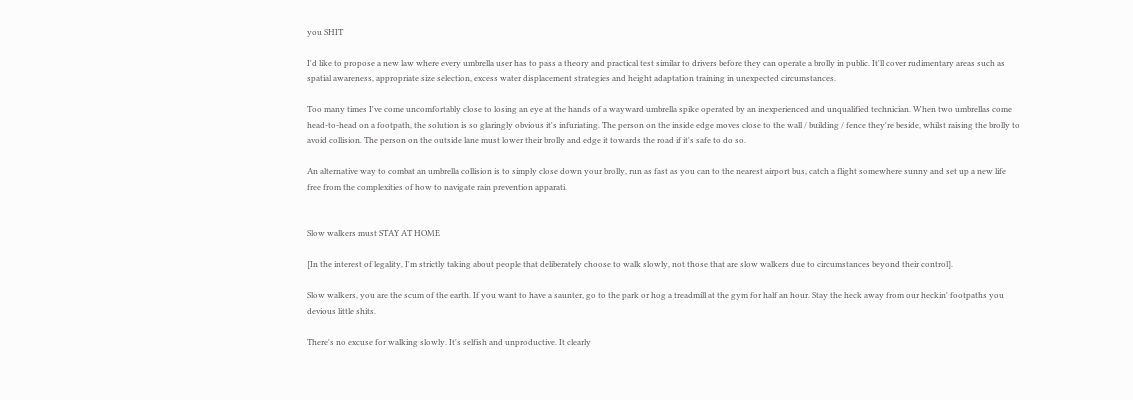you SHIT

I'd like to propose a new law where every umbrella user has to pass a theory and practical test similar to drivers before they can operate a brolly in public. It'll cover rudimentary areas such as spatial awareness, appropriate size selection, excess water displacement strategies and height adaptation training in unexpected circumstances.

Too many times I've come uncomfortably close to losing an eye at the hands of a wayward umbrella spike operated by an inexperienced and unqualified technician. When two umbrellas come head-to-head on a footpath, the solution is so glaringly obvious it's infuriating. The person on the inside edge moves close to the wall / building / fence they're beside, whilst raising the brolly to avoid collision. The person on the outside lane must lower their brolly and edge it towards the road if it's safe to do so.

An alternative way to combat an umbrella collision is to simply close down your brolly, run as fast as you can to the nearest airport bus, catch a flight somewhere sunny and set up a new life free from the complexities of how to navigate rain prevention apparati.


Slow walkers must STAY AT HOME

[In the interest of legality, I'm strictly taking about people that deliberately choose to walk slowly, not those that are slow walkers due to circumstances beyond their control].

Slow walkers, you are the scum of the earth. If you want to have a saunter, go to the park or hog a treadmill at the gym for half an hour. Stay the heck away from our heckin' footpaths you devious little shits.

There's no excuse for walking slowly. It's selfish and unproductive. It clearly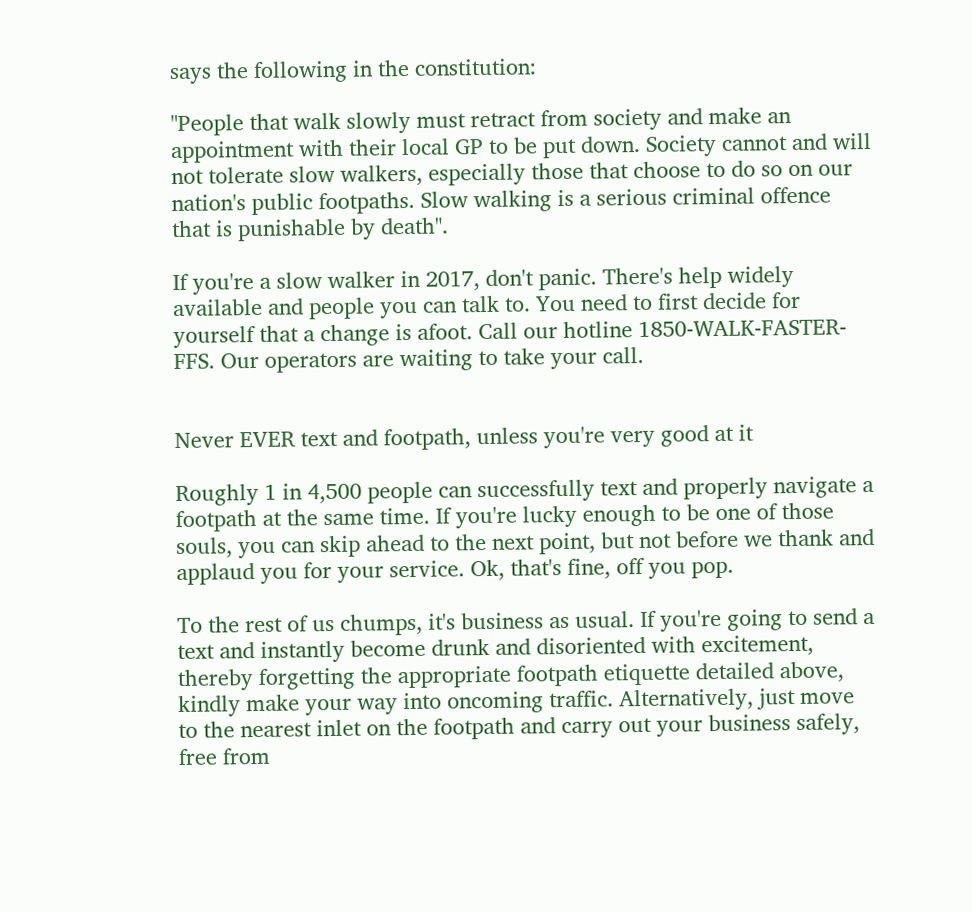says the following in the constitution:

"People that walk slowly must retract from society and make an appointment with their local GP to be put down. Society cannot and will not tolerate slow walkers, especially those that choose to do so on our nation's public footpaths. Slow walking is a serious criminal offence that is punishable by death".

If you're a slow walker in 2017, don't panic. There's help widely available and people you can talk to. You need to first decide for yourself that a change is afoot. Call our hotline 1850-WALK-FASTER-FFS. Our operators are waiting to take your call.


Never EVER text and footpath, unless you're very good at it

Roughly 1 in 4,500 people can successfully text and properly navigate a footpath at the same time. If you're lucky enough to be one of those souls, you can skip ahead to the next point, but not before we thank and applaud you for your service. Ok, that's fine, off you pop.

To the rest of us chumps, it's business as usual. If you're going to send a text and instantly become drunk and disoriented with excitement, thereby forgetting the appropriate footpath etiquette detailed above, kindly make your way into oncoming traffic. Alternatively, just move to the nearest inlet on the footpath and carry out your business safely, free from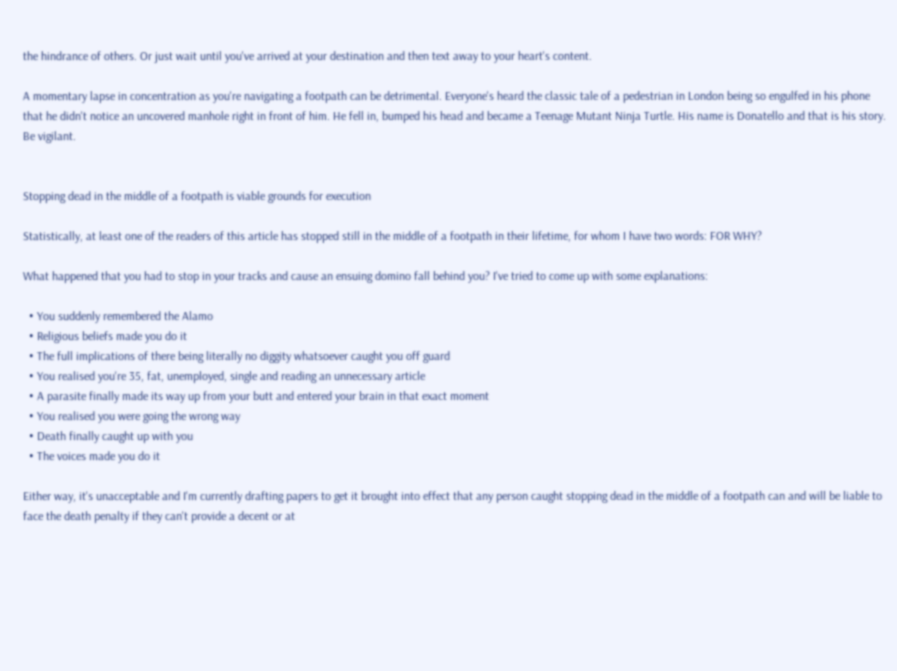the hindrance of others. Or just wait until you've arrived at your destination and then text away to your heart's content.

A momentary lapse in concentration as you're navigating a footpath can be detrimental. Everyone's heard the classic tale of a pedestrian in London being so engulfed in his phone that he didn't notice an uncovered manhole right in front of him. He fell in, bumped his head and became a Teenage Mutant Ninja Turtle. His name is Donatello and that is his story. Be vigilant.


Stopping dead in the middle of a footpath is viable grounds for execution

Statistically, at least one of the readers of this article has stopped still in the middle of a footpath in their lifetime, for whom I have two words: FOR WHY?

What happened that you had to stop in your tracks and cause an ensuing domino fall behind you? I've tried to come up with some explanations:

  • You suddenly remembered the Alamo
  • Religious beliefs made you do it
  • The full implications of there being literally no diggity whatsoever caught you off guard
  • You realised you're 35, fat, unemployed, single and reading an unnecessary article
  • A parasite finally made its way up from your butt and entered your brain in that exact moment
  • You realised you were going the wrong way
  • Death finally caught up with you
  • The voices made you do it

Either way, it's unacceptable and I'm currently drafting papers to get it brought into effect that any person caught stopping dead in the middle of a footpath can and will be liable to face the death penalty if they can't provide a decent or at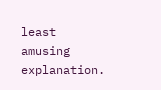least amusing explanation.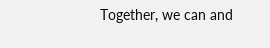Together, we can and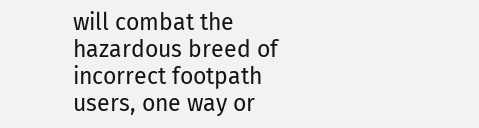will combat the hazardous breed of incorrect footpath users, one way or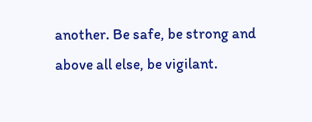another. Be safe, be strong and above all else, be vigilant.